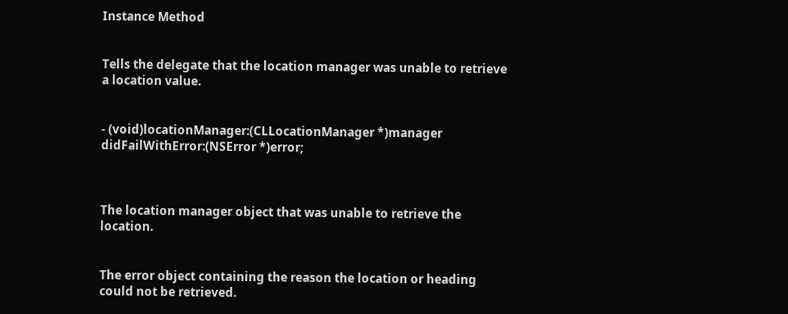Instance Method


Tells the delegate that the location manager was unable to retrieve a location value.


- (void)locationManager:(CLLocationManager *)manager didFailWithError:(NSError *)error;



The location manager object that was unable to retrieve the location.


The error object containing the reason the location or heading could not be retrieved.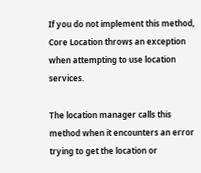If you do not implement this method, Core Location throws an exception when attempting to use location services.

The location manager calls this method when it encounters an error trying to get the location or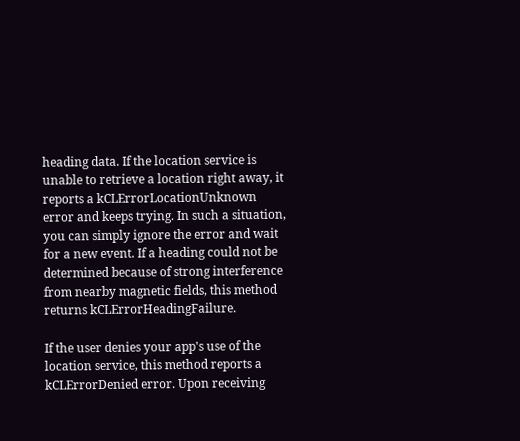heading data. If the location service is unable to retrieve a location right away, it reports a kCLErrorLocationUnknown error and keeps trying. In such a situation, you can simply ignore the error and wait for a new event. If a heading could not be determined because of strong interference from nearby magnetic fields, this method returns kCLErrorHeadingFailure.

If the user denies your app's use of the location service, this method reports a kCLErrorDenied error. Upon receiving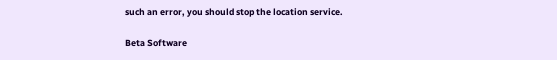such an error, you should stop the location service.

Beta Software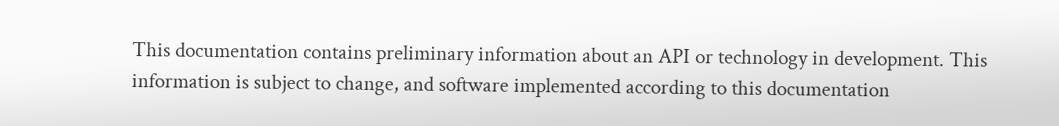This documentation contains preliminary information about an API or technology in development. This information is subject to change, and software implemented according to this documentation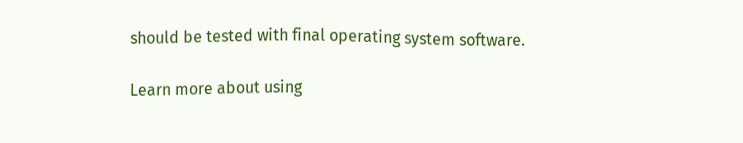should be tested with final operating system software.

Learn more about using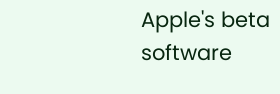Apple's beta software